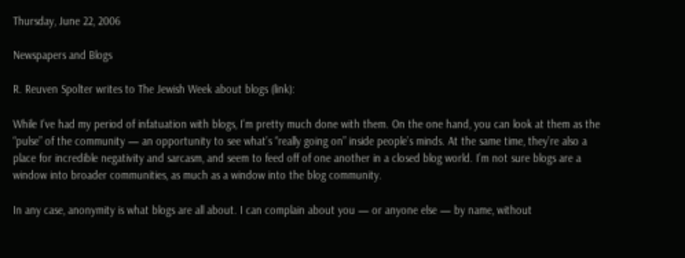Thursday, June 22, 2006

Newspapers and Blogs

R. Reuven Spolter writes to The Jewish Week about blogs (link):

While I’ve had my period of infatuation with blogs, I’m pretty much done with them. On the one hand, you can look at them as the “pulse” of the community — an opportunity to see what’s “really going on” inside people’s minds. At the same time, they’re also a place for incredible negativity and sarcasm, and seem to feed off of one another in a closed blog world. I’m not sure blogs are a window into broader communities, as much as a window into the blog community.

In any case, anonymity is what blogs are all about. I can complain about you — or anyone else — by name, without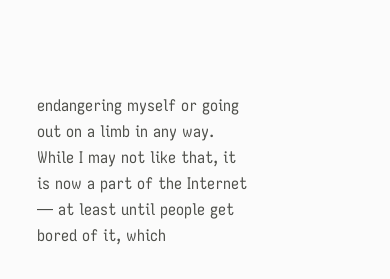endangering myself or going out on a limb in any way. While I may not like that, it is now a part of the Internet — at least until people get bored of it, which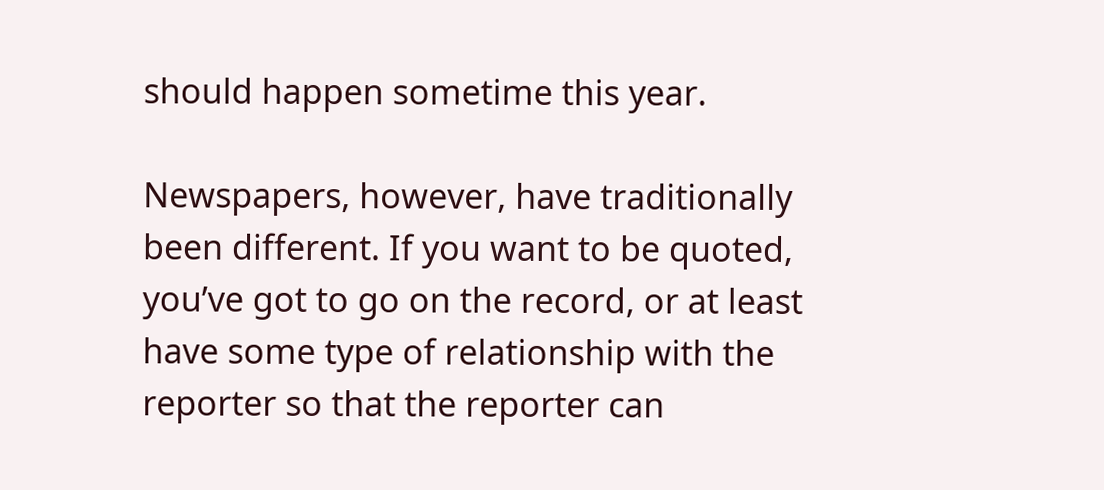should happen sometime this year.

Newspapers, however, have traditionally been different. If you want to be quoted, you’ve got to go on the record, or at least have some type of relationship with the reporter so that the reporter can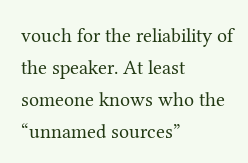vouch for the reliability of the speaker. At least someone knows who the “unnamed sources”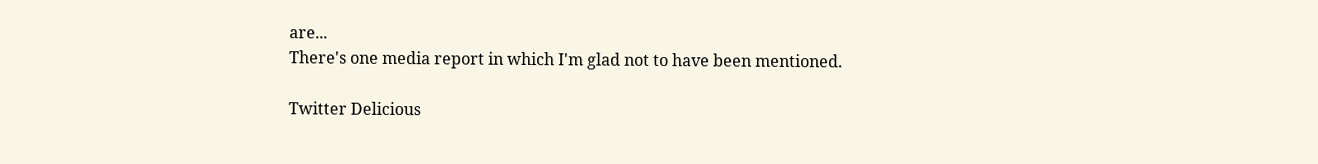are...
There's one media report in which I'm glad not to have been mentioned.

Twitter Delicious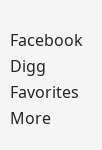Facebook Digg Favorites More